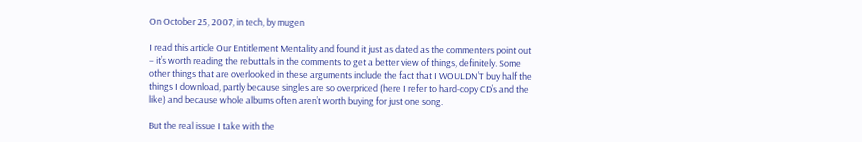On October 25, 2007, in tech, by mugen

I read this article Our Entitlement Mentality and found it just as dated as the commenters point out – it’s worth reading the rebuttals in the comments to get a better view of things, definitely. Some other things that are overlooked in these arguments include the fact that I WOULDN’T buy half the things I download, partly because singles are so overpriced (here I refer to hard-copy CD’s and the like) and because whole albums often aren’t worth buying for just one song.

But the real issue I take with the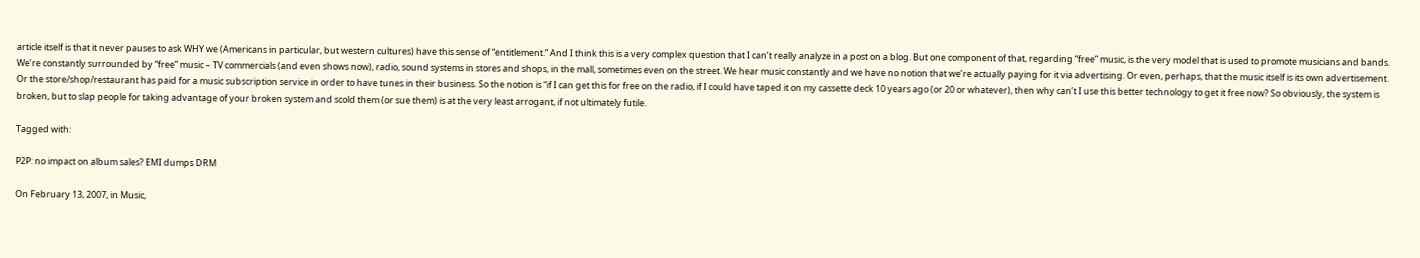article itself is that it never pauses to ask WHY we (Americans in particular, but western cultures) have this sense of “entitlement.” And I think this is a very complex question that I can’t really analyze in a post on a blog. But one component of that, regarding “free” music, is the very model that is used to promote musicians and bands. We’re constantly surrounded by “free” music – TV commercials (and even shows now), radio, sound systems in stores and shops, in the mall, sometimes even on the street. We hear music constantly and we have no notion that we’re actually paying for it via advertising. Or even, perhaps, that the music itself is its own advertisement. Or the store/shop/restaurant has paid for a music subscription service in order to have tunes in their business. So the notion is “if I can get this for free on the radio, if I could have taped it on my cassette deck 10 years ago (or 20 or whatever), then why can’t I use this better technology to get it free now? So obviously, the system is broken, but to slap people for taking advantage of your broken system and scold them (or sue them) is at the very least arrogant, if not ultimately futile.

Tagged with:

P2P: no impact on album sales? EMI dumps DRM

On February 13, 2007, in Music,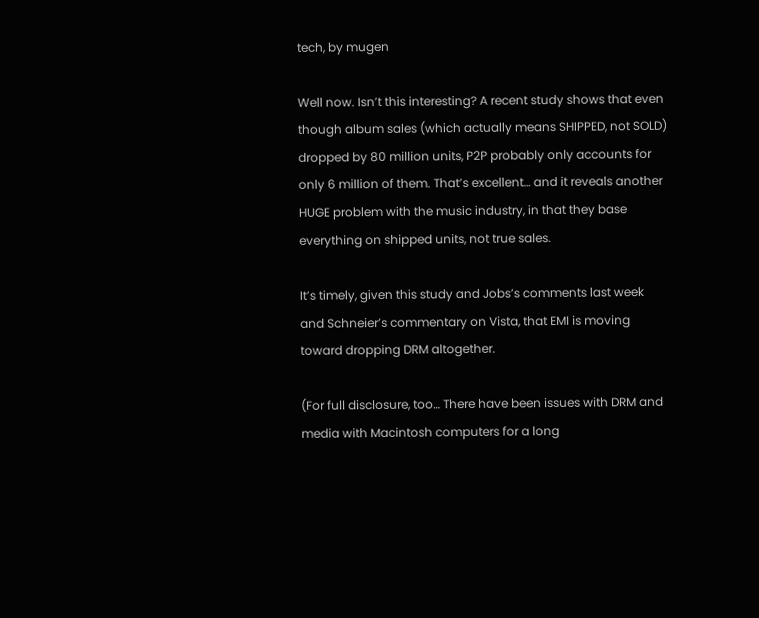tech, by mugen

Well now. Isn’t this interesting? A recent study shows that even though album sales (which actually means SHIPPED, not SOLD) dropped by 80 million units, P2P probably only accounts for only 6 million of them. That’s excellent… and it reveals another HUGE problem with the music industry, in that they base everything on shipped units, not true sales.

It’s timely, given this study and Jobs’s comments last week and Schneier’s commentary on Vista, that EMI is moving toward dropping DRM altogether.

(For full disclosure, too… There have been issues with DRM and media with Macintosh computers for a long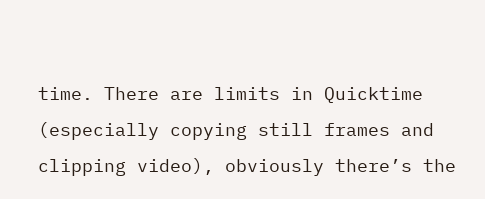time. There are limits in Quicktime (especially copying still frames and clipping video), obviously there’s the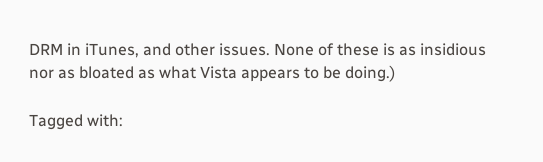DRM in iTunes, and other issues. None of these is as insidious nor as bloated as what Vista appears to be doing.)

Tagged with: